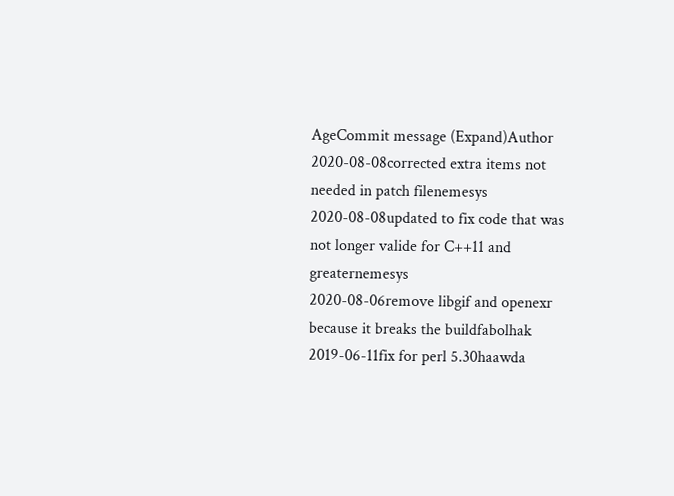AgeCommit message (Expand)Author
2020-08-08corrected extra items not needed in patch filenemesys
2020-08-08updated to fix code that was not longer valide for C++11 and greaternemesys
2020-08-06remove libgif and openexr because it breaks the buildfabolhak
2019-06-11fix for perl 5.30haawda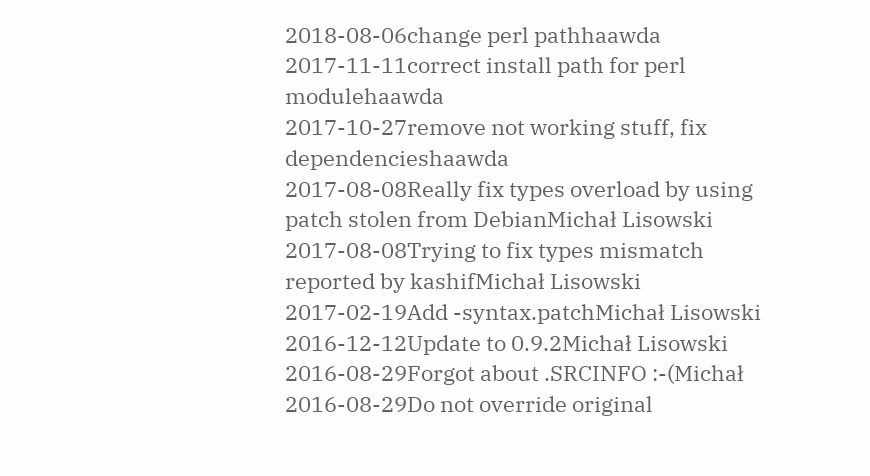2018-08-06change perl pathhaawda
2017-11-11correct install path for perl modulehaawda
2017-10-27remove not working stuff, fix dependencieshaawda
2017-08-08Really fix types overload by using patch stolen from DebianMichał Lisowski
2017-08-08Trying to fix types mismatch reported by kashifMichał Lisowski
2017-02-19Add -syntax.patchMichał Lisowski
2016-12-12Update to 0.9.2Michał Lisowski
2016-08-29Forgot about .SRCINFO :-(Michał
2016-08-29Do not override original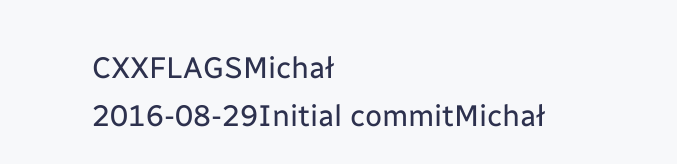CXXFLAGSMichał
2016-08-29Initial commitMichał